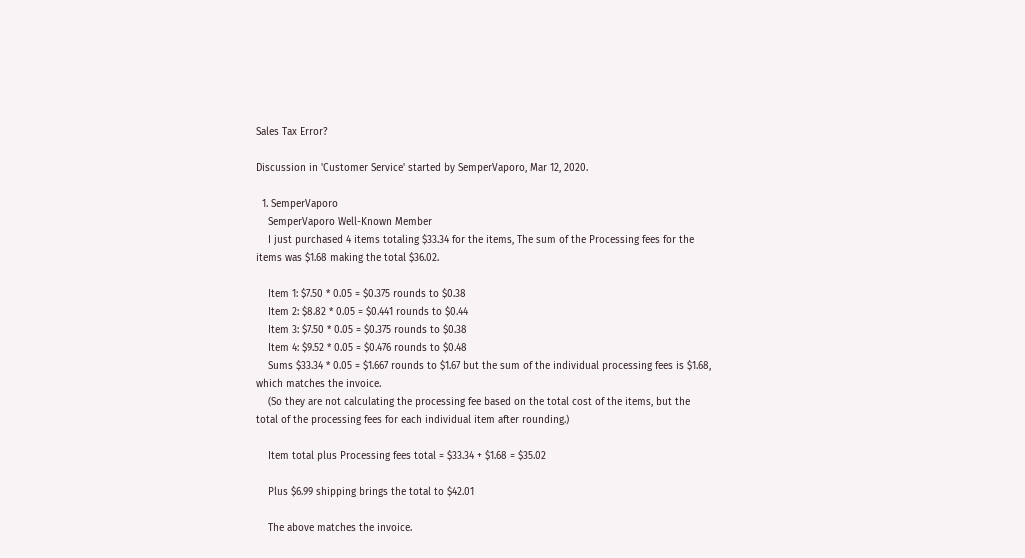Sales Tax Error?

Discussion in 'Customer Service' started by SemperVaporo, Mar 12, 2020.

  1. SemperVaporo
    SemperVaporo Well-Known Member
    I just purchased 4 items totaling $33.34 for the items, The sum of the Processing fees for the items was $1.68 making the total $36.02.

    Item 1: $7.50 * 0.05 = $0.375 rounds to $0.38
    Item 2: $8.82 * 0.05 = $0.441 rounds to $0.44
    Item 3: $7.50 * 0.05 = $0.375 rounds to $0.38
    Item 4: $9.52 * 0.05 = $0.476 rounds to $0.48
    Sums $33.34 * 0.05 = $1.667 rounds to $1.67 but the sum of the individual processing fees is $1.68, which matches the invoice.
    (So they are not calculating the processing fee based on the total cost of the items, but the total of the processing fees for each individual item after rounding.)

    Item total plus Processing fees total = $33.34 + $1.68 = $35.02

    Plus $6.99 shipping brings the total to $42.01

    The above matches the invoice.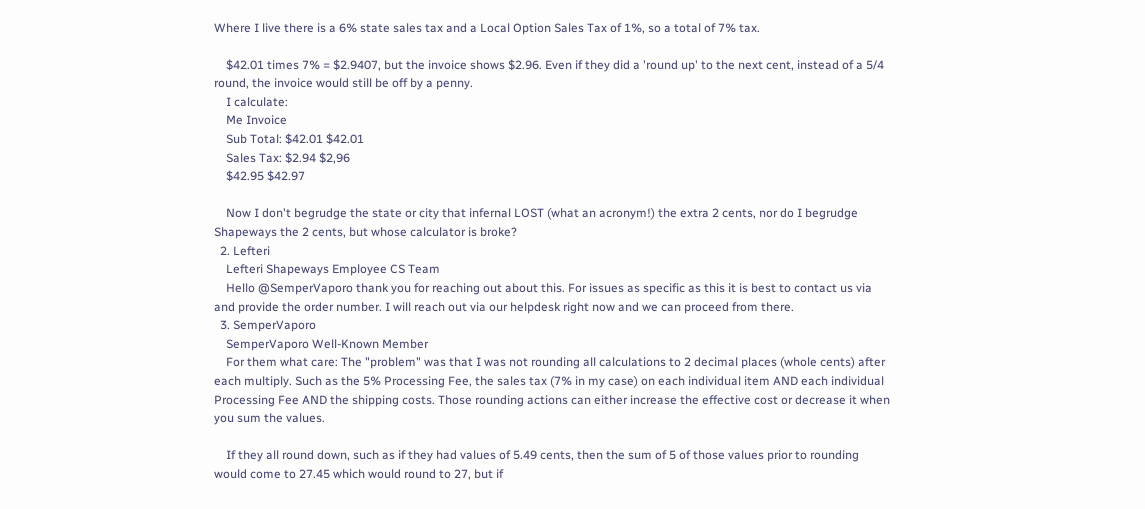Where I live there is a 6% state sales tax and a Local Option Sales Tax of 1%, so a total of 7% tax.

    $42.01 times 7% = $2.9407, but the invoice shows $2.96. Even if they did a 'round up' to the next cent, instead of a 5/4 round, the invoice would still be off by a penny.
    I calculate:
    Me Invoice
    Sub Total: $42.01 $42.01
    Sales Tax: $2.94 $2,96
    $42.95 $42.97

    Now I don't begrudge the state or city that infernal LOST (what an acronym!) the extra 2 cents, nor do I begrudge Shapeways the 2 cents, but whose calculator is broke?
  2. Lefteri
    Lefteri Shapeways Employee CS Team
    Hello @SemperVaporo thank you for reaching out about this. For issues as specific as this it is best to contact us via and provide the order number. I will reach out via our helpdesk right now and we can proceed from there.
  3. SemperVaporo
    SemperVaporo Well-Known Member
    For them what care: The "problem" was that I was not rounding all calculations to 2 decimal places (whole cents) after each multiply. Such as the 5% Processing Fee, the sales tax (7% in my case) on each individual item AND each individual Processing Fee AND the shipping costs. Those rounding actions can either increase the effective cost or decrease it when you sum the values.

    If they all round down, such as if they had values of 5.49 cents, then the sum of 5 of those values prior to rounding would come to 27.45 which would round to 27, but if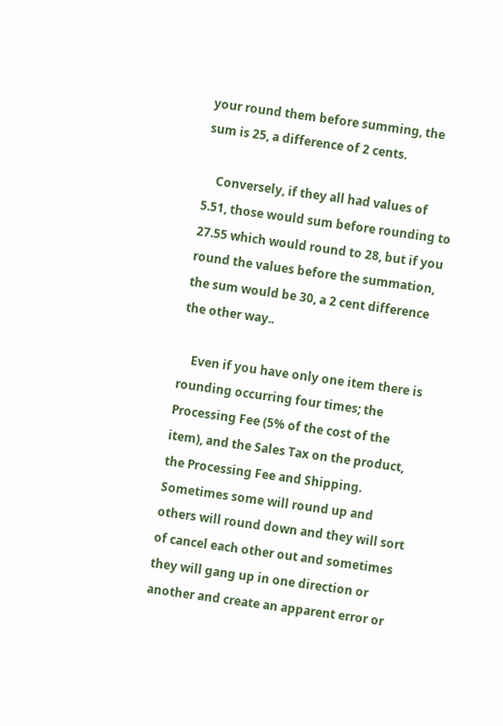your round them before summing, the sum is 25, a difference of 2 cents.

    Conversely, if they all had values of 5.51, those would sum before rounding to 27.55 which would round to 28, but if you round the values before the summation, the sum would be 30, a 2 cent difference the other way..

    Even if you have only one item there is rounding occurring four times; the Processing Fee (5% of the cost of the item), and the Sales Tax on the product, the Processing Fee and Shipping. Sometimes some will round up and others will round down and they will sort of cancel each other out and sometimes they will gang up in one direction or another and create an apparent error or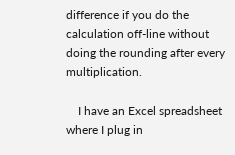difference if you do the calculation off-line without doing the rounding after every multiplication.

    I have an Excel spreadsheet where I plug in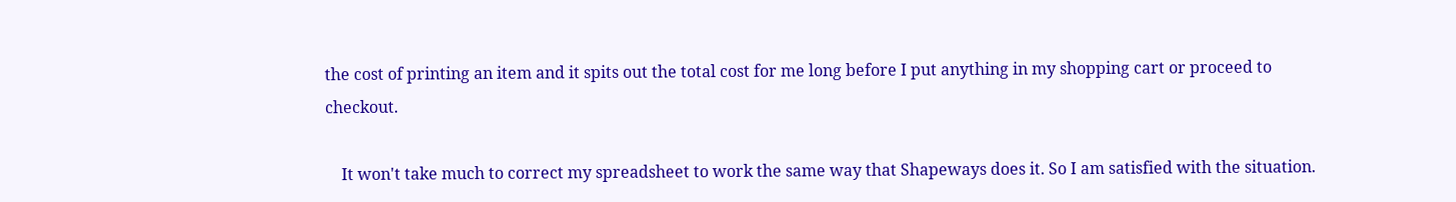the cost of printing an item and it spits out the total cost for me long before I put anything in my shopping cart or proceed to checkout.

    It won't take much to correct my spreadsheet to work the same way that Shapeways does it. So I am satisfied with the situation.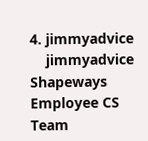4. jimmyadvice
    jimmyadvice Shapeways Employee CS Team